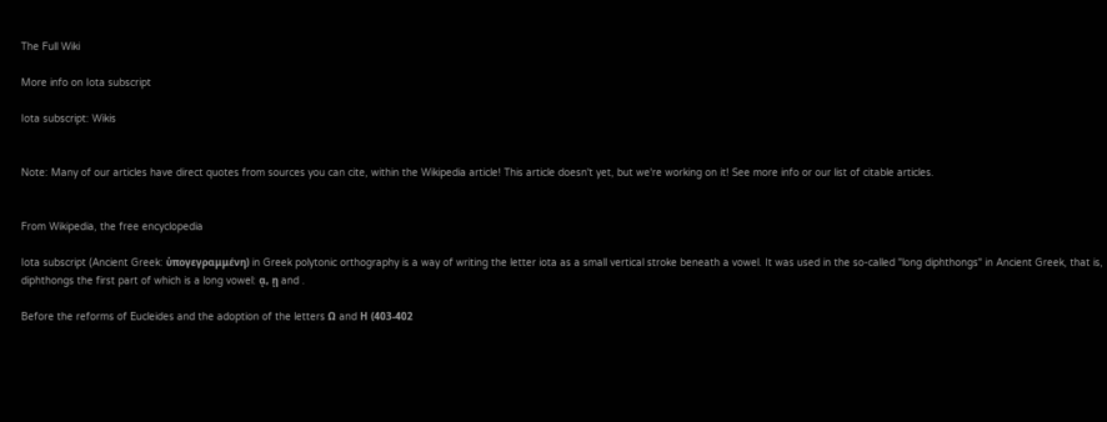The Full Wiki

More info on Iota subscript

Iota subscript: Wikis


Note: Many of our articles have direct quotes from sources you can cite, within the Wikipedia article! This article doesn't yet, but we're working on it! See more info or our list of citable articles.


From Wikipedia, the free encyclopedia

Iota subscript (Ancient Greek: ὑπογεγραμμένη) in Greek polytonic orthography is a way of writing the letter iota as a small vertical stroke beneath a vowel. It was used in the so-called "long diphthongs" in Ancient Greek, that is, diphthongs the first part of which is a long vowel: ᾳ, ῃ and .

Before the reforms of Eucleides and the adoption of the letters Ω and Η (403-402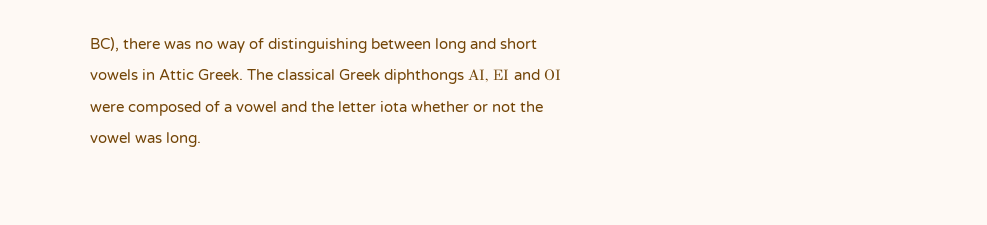BC), there was no way of distinguishing between long and short vowels in Attic Greek. The classical Greek diphthongs ΑΙ, ΕΙ and ΟΙ were composed of a vowel and the letter iota whether or not the vowel was long.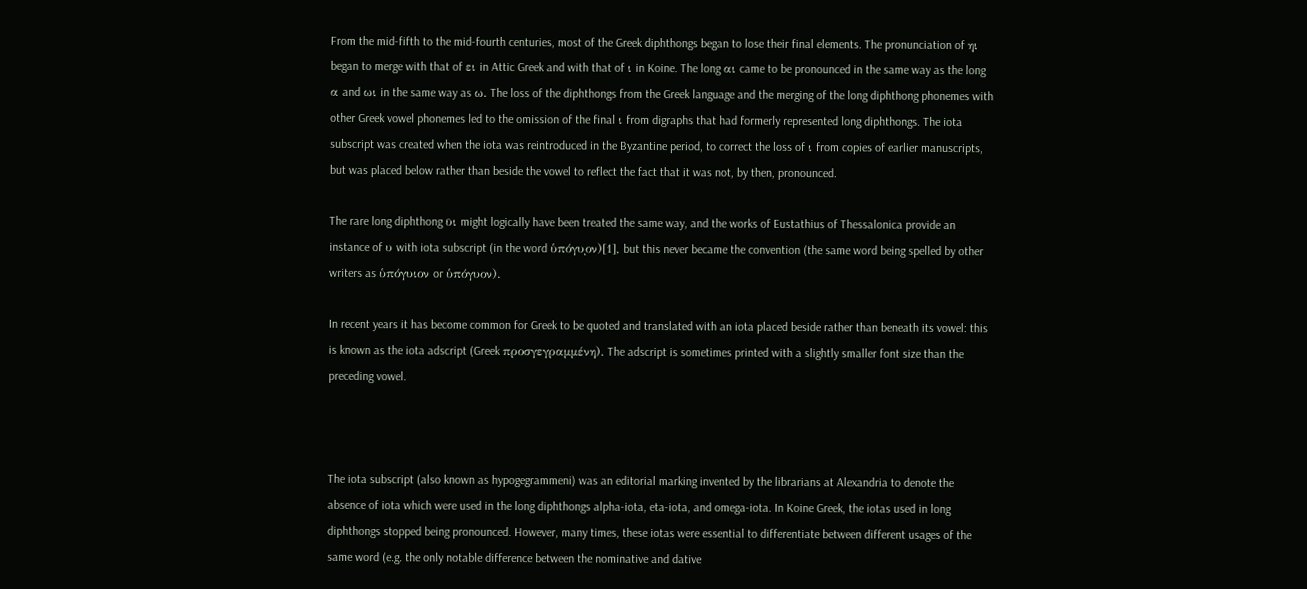From the mid-fifth to the mid-fourth centuries, most of the Greek diphthongs began to lose their final elements. The pronunciation of ηι began to merge with that of ει in Attic Greek and with that of ι in Koine. The long αι came to be pronounced in the same way as the long α and ωι in the same way as ω. The loss of the diphthongs from the Greek language and the merging of the long diphthong phonemes with other Greek vowel phonemes led to the omission of the final ι from digraphs that had formerly represented long diphthongs. The iota subscript was created when the iota was reintroduced in the Byzantine period, to correct the loss of ι from copies of earlier manuscripts, but was placed below rather than beside the vowel to reflect the fact that it was not, by then, pronounced.

The rare long diphthong ῡι might logically have been treated the same way, and the works of Eustathius of Thessalonica provide an instance of υ with iota subscript (in the word ὑπόγυͅον)[1], but this never became the convention (the same word being spelled by other writers as ὑπόγυιον or ὑπόγυον).

In recent years it has become common for Greek to be quoted and translated with an iota placed beside rather than beneath its vowel: this is known as the iota adscript (Greek προσγεγραμμένη). The adscript is sometimes printed with a slightly smaller font size than the preceding vowel.



The iota subscript (also known as hypogegrammeni) was an editorial marking invented by the librarians at Alexandria to denote the absence of iota which were used in the long diphthongs alpha-iota, eta-iota, and omega-iota. In Koine Greek, the iotas used in long diphthongs stopped being pronounced. However, many times, these iotas were essential to differentiate between different usages of the same word (e.g. the only notable difference between the nominative and dative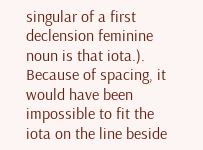singular of a first declension feminine noun is that iota.). Because of spacing, it would have been impossible to fit the iota on the line beside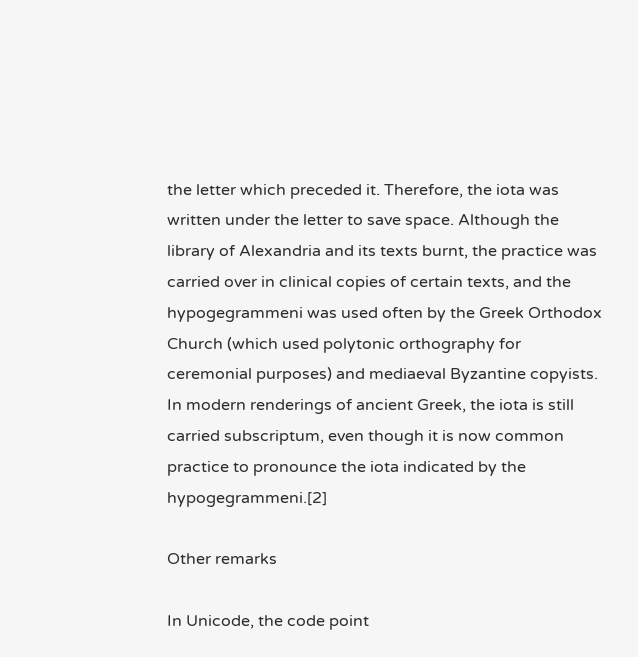the letter which preceded it. Therefore, the iota was written under the letter to save space. Although the library of Alexandria and its texts burnt, the practice was carried over in clinical copies of certain texts, and the hypogegrammeni was used often by the Greek Orthodox Church (which used polytonic orthography for ceremonial purposes) and mediaeval Byzantine copyists. In modern renderings of ancient Greek, the iota is still carried subscriptum, even though it is now common practice to pronounce the iota indicated by the hypogegrammeni.[2]

Other remarks

In Unicode, the code point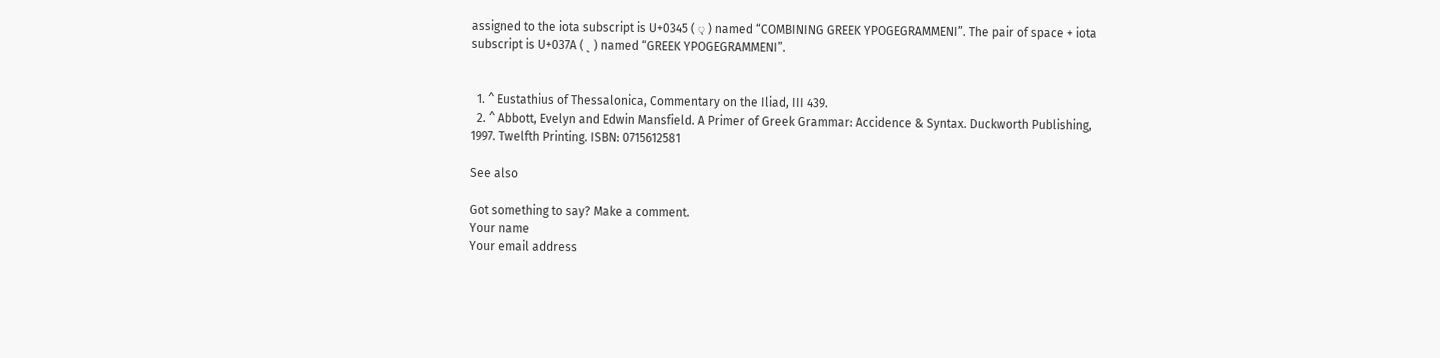assigned to the iota subscript is U+0345 ( ◌ͅ ) named “COMBINING GREEK YPOGEGRAMMENI”. The pair of space + iota subscript is U+037A ( ͺ ) named “GREEK YPOGEGRAMMENI”.


  1. ^ Eustathius of Thessalonica, Commentary on the Iliad, III 439.
  2. ^ Abbott, Evelyn and Edwin Mansfield. A Primer of Greek Grammar: Accidence & Syntax. Duckworth Publishing, 1997. Twelfth Printing. ISBN: 0715612581

See also

Got something to say? Make a comment.
Your name
Your email address